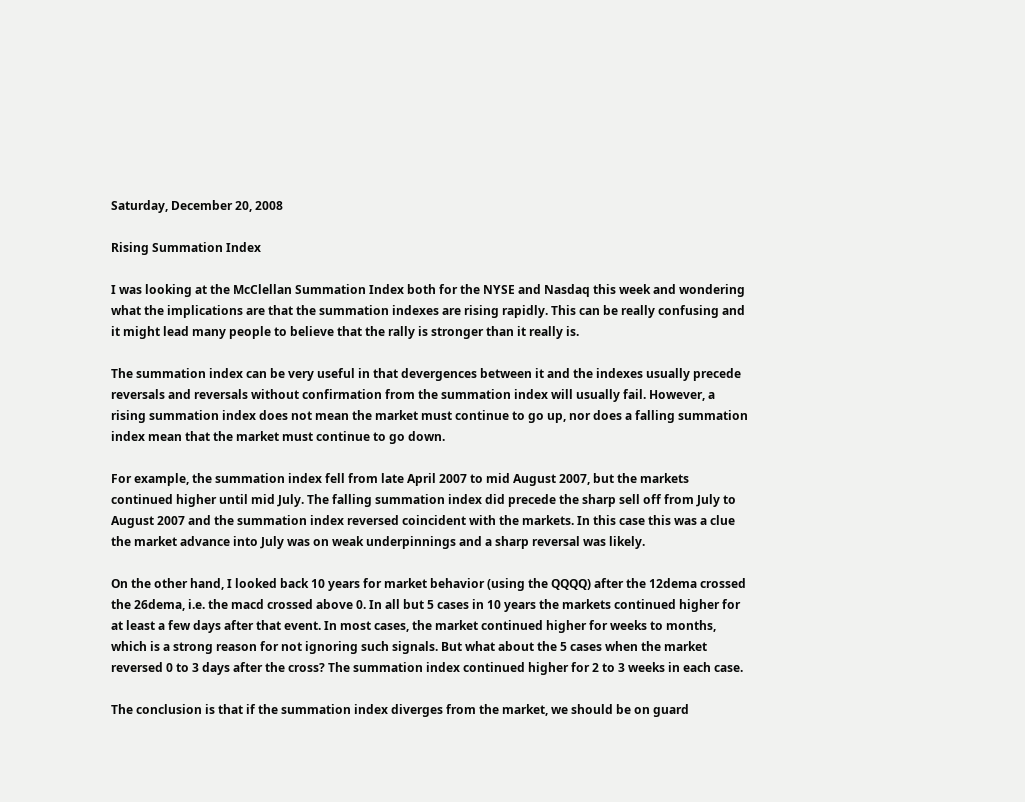Saturday, December 20, 2008

Rising Summation Index

I was looking at the McClellan Summation Index both for the NYSE and Nasdaq this week and wondering what the implications are that the summation indexes are rising rapidly. This can be really confusing and it might lead many people to believe that the rally is stronger than it really is.

The summation index can be very useful in that devergences between it and the indexes usually precede reversals and reversals without confirmation from the summation index will usually fail. However, a rising summation index does not mean the market must continue to go up, nor does a falling summation index mean that the market must continue to go down.

For example, the summation index fell from late April 2007 to mid August 2007, but the markets continued higher until mid July. The falling summation index did precede the sharp sell off from July to August 2007 and the summation index reversed coincident with the markets. In this case this was a clue the market advance into July was on weak underpinnings and a sharp reversal was likely.

On the other hand, I looked back 10 years for market behavior (using the QQQQ) after the 12dema crossed the 26dema, i.e. the macd crossed above 0. In all but 5 cases in 10 years the markets continued higher for at least a few days after that event. In most cases, the market continued higher for weeks to months, which is a strong reason for not ignoring such signals. But what about the 5 cases when the market reversed 0 to 3 days after the cross? The summation index continued higher for 2 to 3 weeks in each case.

The conclusion is that if the summation index diverges from the market, we should be on guard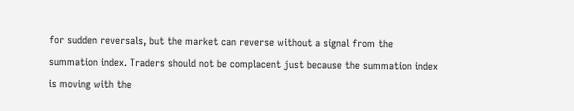for sudden reversals, but the market can reverse without a signal from the summation index. Traders should not be complacent just because the summation index is moving with the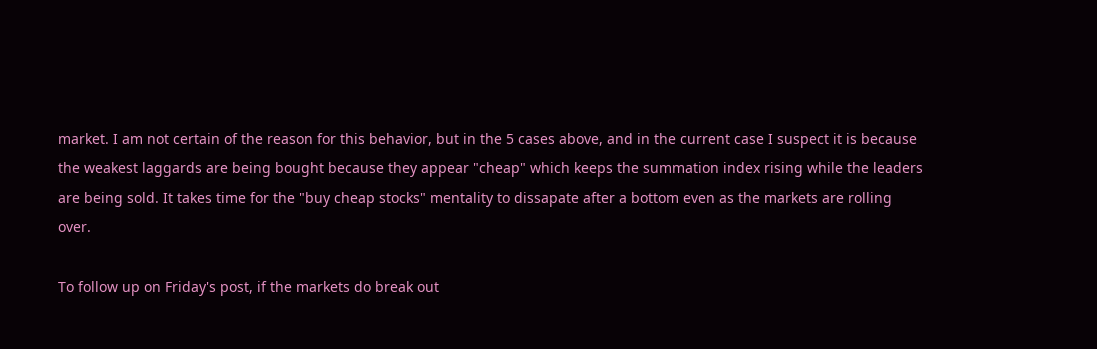market. I am not certain of the reason for this behavior, but in the 5 cases above, and in the current case I suspect it is because the weakest laggards are being bought because they appear "cheap" which keeps the summation index rising while the leaders are being sold. It takes time for the "buy cheap stocks" mentality to dissapate after a bottom even as the markets are rolling over.

To follow up on Friday's post, if the markets do break out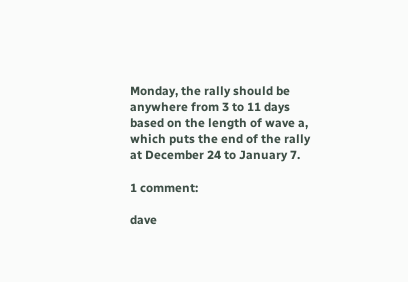Monday, the rally should be anywhere from 3 to 11 days based on the length of wave a, which puts the end of the rally at December 24 to January 7.

1 comment:

dave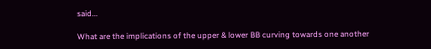said...

What are the implications of the upper & lower BB curving towards one another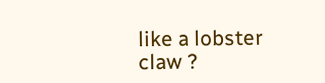like a lobster claw ?